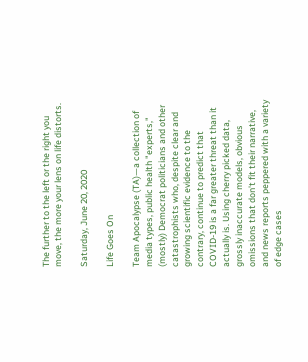The further to the left or the right you move, the more your lens on life distorts.

Saturday, June 20, 2020

Life Goes On

Team Apocalypse (TA)—a collection of media types, public health "experts," (mostly) Democrat politicians and other catastrophists who, despite clear and growing scientific evidence to the contrary, continue to predict that COVID-19 is a far greater threat than it actually is. Using cherry picked data, grossly inaccurate models, obvious omissions that don't fit their narrative, and news reports peppered with a variety of edge cases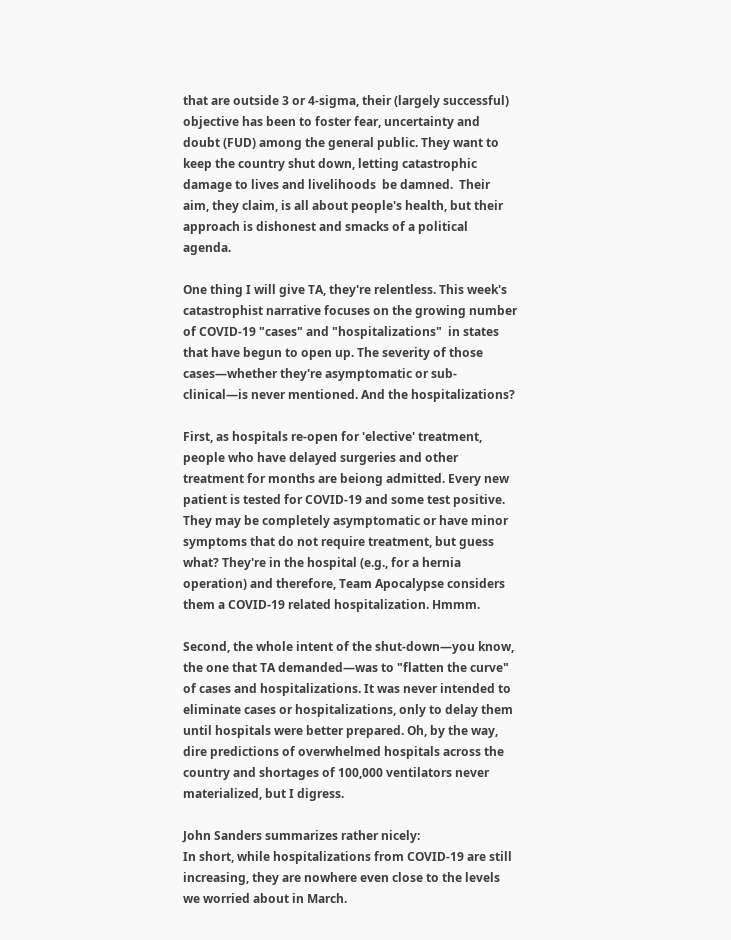that are outside 3 or 4-sigma, their (largely successful) objective has been to foster fear, uncertainty and doubt (FUD) among the general public. They want to keep the country shut down, letting catastrophic damage to lives and livelihoods  be damned.  Their aim, they claim, is all about people's health, but their approach is dishonest and smacks of a political agenda.

One thing I will give TA, they're relentless. This week's catastrophist narrative focuses on the growing number of COVID-19 "cases" and "hospitalizations"  in states that have begun to open up. The severity of those cases—whether they're asymptomatic or sub-clinical—is never mentioned. And the hospitalizations?

First, as hospitals re-open for 'elective' treatment, people who have delayed surgeries and other treatment for months are beiong admitted. Every new patient is tested for COVID-19 and some test positive. They may be completely asymptomatic or have minor symptoms that do not require treatment, but guess what? They're in the hospital (e.g., for a hernia operation) and therefore, Team Apocalypse considers them a COVID-19 related hospitalization. Hmmm.

Second, the whole intent of the shut-down—you know, the one that TA demanded—was to "flatten the curve" of cases and hospitalizations. It was never intended to eliminate cases or hospitalizations, only to delay them until hospitals were better prepared. Oh, by the way, dire predictions of overwhelmed hospitals across the country and shortages of 100,000 ventilators never materialized, but I digress.

John Sanders summarizes rather nicely:
In short, while hospitalizations from COVID-19 are still increasing, they are nowhere even close to the levels we worried about in March.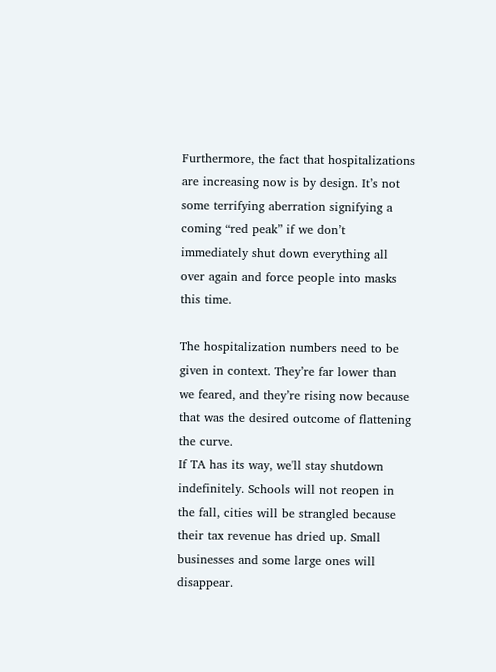Furthermore, the fact that hospitalizations are increasing now is by design. It’s not some terrifying aberration signifying a coming “red peak” if we don’t immediately shut down everything all over again and force people into masks this time.

The hospitalization numbers need to be given in context. They’re far lower than we feared, and they’re rising now because that was the desired outcome of flattening the curve.
If TA has its way, we'll stay shutdown indefinitely. Schools will not reopen in the fall, cities will be strangled because their tax revenue has dried up. Small businesses and some large ones will disappear.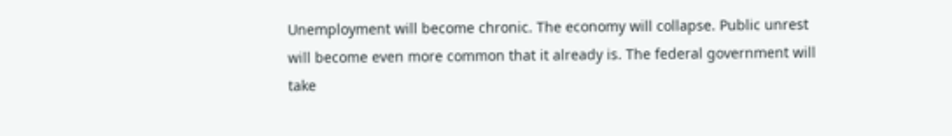Unemployment will become chronic. The economy will collapse. Public unrest will become even more common that it already is. The federal government will take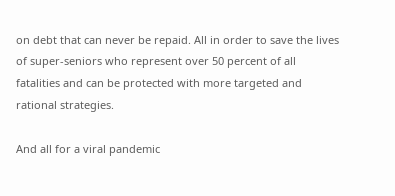on debt that can never be repaid. All in order to save the lives of super-seniors who represent over 50 percent of all fatalities and can be protected with more targeted and rational strategies.

And all for a viral pandemic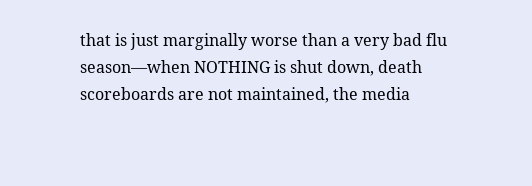that is just marginally worse than a very bad flu season—when NOTHING is shut down, death scoreboards are not maintained, the media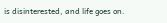is disinterested, and life goes on.